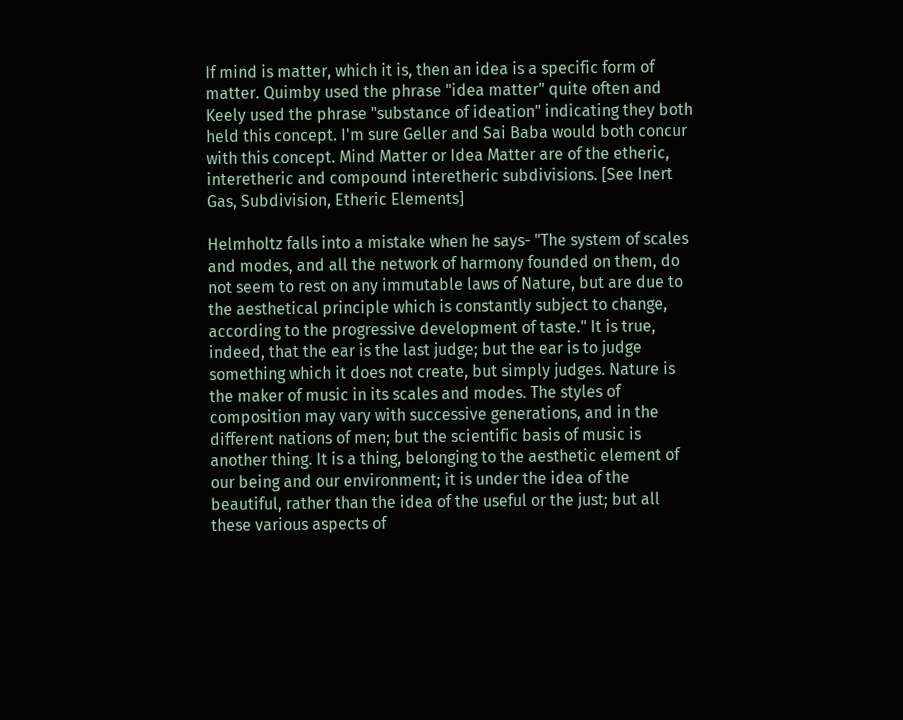If mind is matter, which it is, then an idea is a specific form of matter. Quimby used the phrase "idea matter" quite often and Keely used the phrase "substance of ideation" indicating they both held this concept. I'm sure Geller and Sai Baba would both concur with this concept. Mind Matter or Idea Matter are of the etheric, interetheric and compound interetheric subdivisions. [See Inert Gas, Subdivision, Etheric Elements]

Helmholtz falls into a mistake when he says- "The system of scales and modes, and all the network of harmony founded on them, do not seem to rest on any immutable laws of Nature, but are due to the aesthetical principle which is constantly subject to change, according to the progressive development of taste." It is true, indeed, that the ear is the last judge; but the ear is to judge something which it does not create, but simply judges. Nature is the maker of music in its scales and modes. The styles of composition may vary with successive generations, and in the different nations of men; but the scientific basis of music is another thing. It is a thing, belonging to the aesthetic element of our being and our environment; it is under the idea of the beautiful, rather than the idea of the useful or the just; but all these various aspects of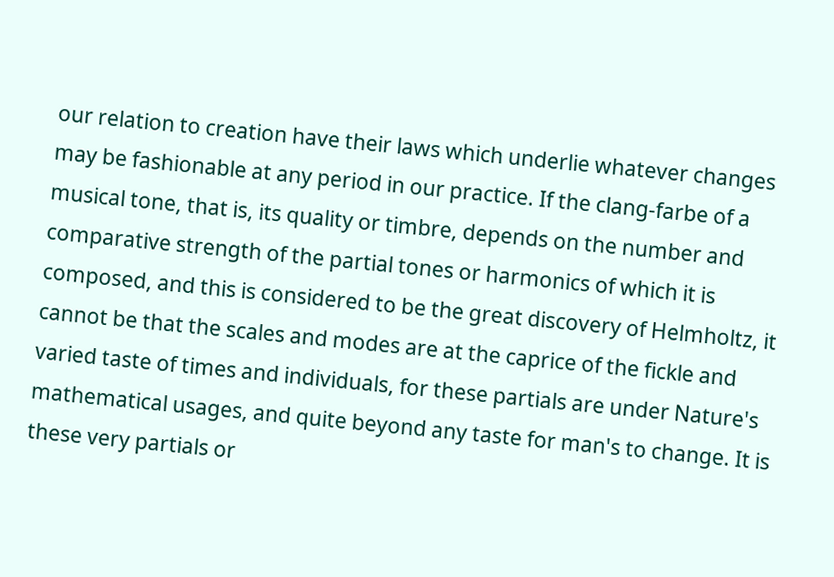our relation to creation have their laws which underlie whatever changes may be fashionable at any period in our practice. If the clang-farbe of a musical tone, that is, its quality or timbre, depends on the number and comparative strength of the partial tones or harmonics of which it is composed, and this is considered to be the great discovery of Helmholtz, it cannot be that the scales and modes are at the caprice of the fickle and varied taste of times and individuals, for these partials are under Nature's mathematical usages, and quite beyond any taste for man's to change. It is these very partials or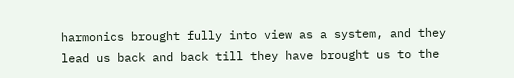harmonics brought fully into view as a system, and they lead us back and back till they have brought us to the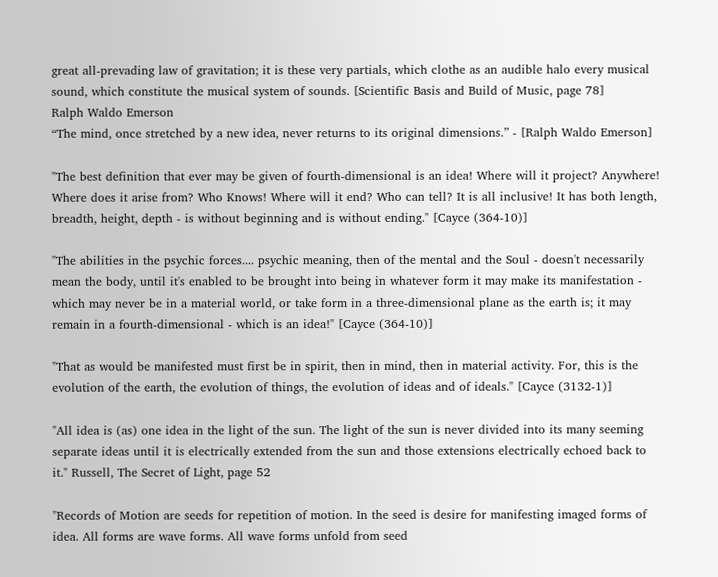great all-prevading law of gravitation; it is these very partials, which clothe as an audible halo every musical sound, which constitute the musical system of sounds. [Scientific Basis and Build of Music, page 78]
Ralph Waldo Emerson
“The mind, once stretched by a new idea, never returns to its original dimensions.” - [Ralph Waldo Emerson]

"The best definition that ever may be given of fourth-dimensional is an idea! Where will it project? Anywhere! Where does it arise from? Who Knows! Where will it end? Who can tell? It is all inclusive! It has both length, breadth, height, depth - is without beginning and is without ending." [Cayce (364-10)]

"The abilities in the psychic forces.... psychic meaning, then of the mental and the Soul - doesn't necessarily mean the body, until it's enabled to be brought into being in whatever form it may make its manifestation - which may never be in a material world, or take form in a three-dimensional plane as the earth is; it may remain in a fourth-dimensional - which is an idea!" [Cayce (364-10)]

"That as would be manifested must first be in spirit, then in mind, then in material activity. For, this is the evolution of the earth, the evolution of things, the evolution of ideas and of ideals." [Cayce (3132-1)]

"All idea is (as) one idea in the light of the sun. The light of the sun is never divided into its many seeming separate ideas until it is electrically extended from the sun and those extensions electrically echoed back to it." Russell, The Secret of Light, page 52

"Records of Motion are seeds for repetition of motion. In the seed is desire for manifesting imaged forms of idea. All forms are wave forms. All wave forms unfold from seed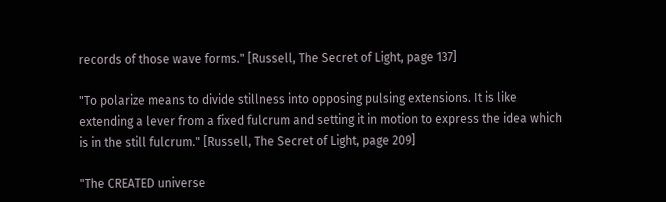records of those wave forms." [Russell, The Secret of Light, page 137]

"To polarize means to divide stillness into opposing pulsing extensions. It is like extending a lever from a fixed fulcrum and setting it in motion to express the idea which is in the still fulcrum." [Russell, The Secret of Light, page 209]

"The CREATED universe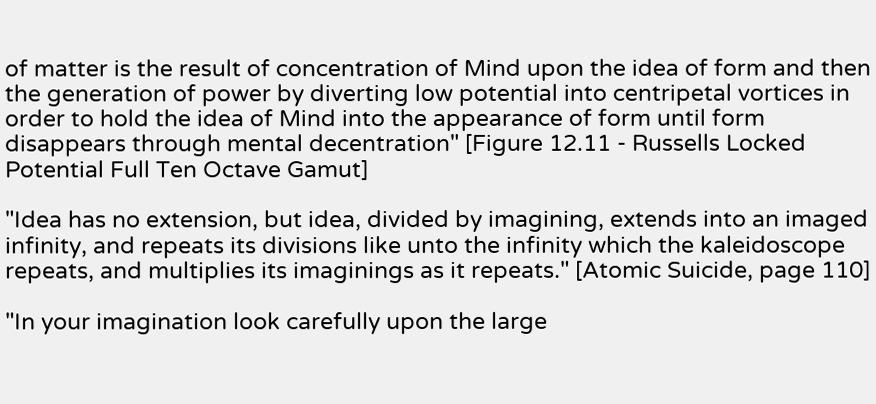of matter is the result of concentration of Mind upon the idea of form and then the generation of power by diverting low potential into centripetal vortices in order to hold the idea of Mind into the appearance of form until form disappears through mental decentration" [Figure 12.11 - Russells Locked Potential Full Ten Octave Gamut]

"Idea has no extension, but idea, divided by imagining, extends into an imaged infinity, and repeats its divisions like unto the infinity which the kaleidoscope repeats, and multiplies its imaginings as it repeats." [Atomic Suicide, page 110]

"In your imagination look carefully upon the large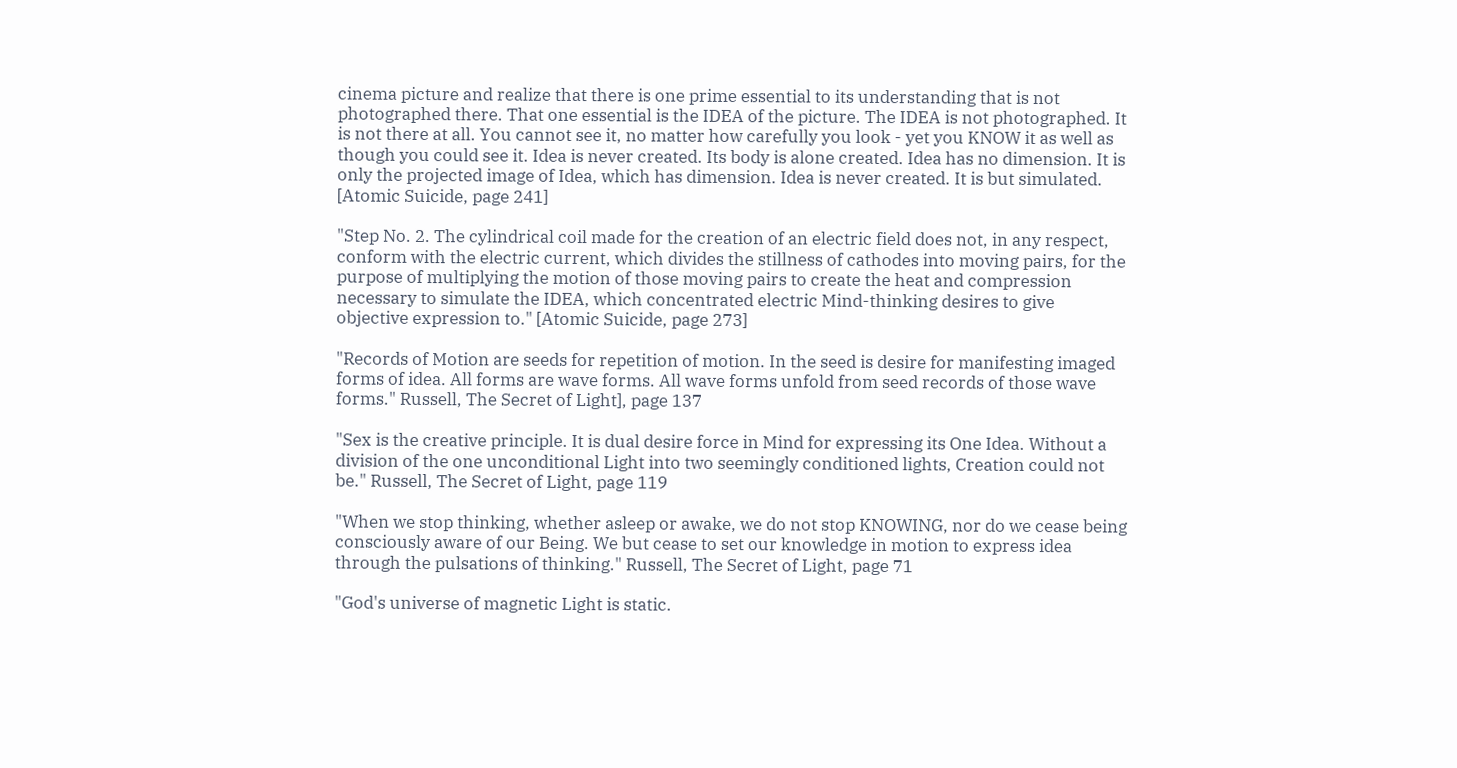cinema picture and realize that there is one prime essential to its understanding that is not photographed there. That one essential is the IDEA of the picture. The IDEA is not photographed. It is not there at all. You cannot see it, no matter how carefully you look - yet you KNOW it as well as though you could see it. Idea is never created. Its body is alone created. Idea has no dimension. It is only the projected image of Idea, which has dimension. Idea is never created. It is but simulated. [Atomic Suicide, page 241]

"Step No. 2. The cylindrical coil made for the creation of an electric field does not, in any respect, conform with the electric current, which divides the stillness of cathodes into moving pairs, for the purpose of multiplying the motion of those moving pairs to create the heat and compression necessary to simulate the IDEA, which concentrated electric Mind-thinking desires to give objective expression to." [Atomic Suicide, page 273]

"Records of Motion are seeds for repetition of motion. In the seed is desire for manifesting imaged forms of idea. All forms are wave forms. All wave forms unfold from seed records of those wave forms." Russell, The Secret of Light], page 137

"Sex is the creative principle. It is dual desire force in Mind for expressing its One Idea. Without a division of the one unconditional Light into two seemingly conditioned lights, Creation could not be." Russell, The Secret of Light, page 119

"When we stop thinking, whether asleep or awake, we do not stop KNOWING, nor do we cease being consciously aware of our Being. We but cease to set our knowledge in motion to express idea through the pulsations of thinking." Russell, The Secret of Light, page 71

"God's universe of magnetic Light is static.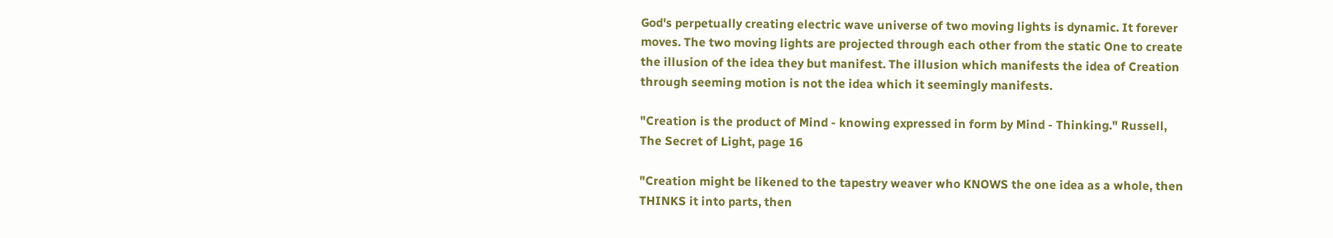God's perpetually creating electric wave universe of two moving lights is dynamic. It forever moves. The two moving lights are projected through each other from the static One to create the illusion of the idea they but manifest. The illusion which manifests the idea of Creation through seeming motion is not the idea which it seemingly manifests.

"Creation is the product of Mind - knowing expressed in form by Mind - Thinking." Russell, The Secret of Light, page 16

"Creation might be likened to the tapestry weaver who KNOWS the one idea as a whole, then THINKS it into parts, then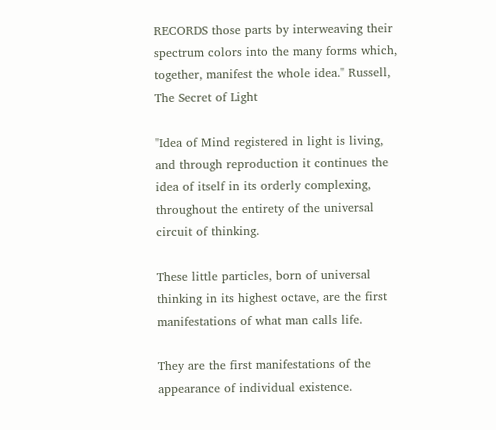RECORDS those parts by interweaving their spectrum colors into the many forms which, together, manifest the whole idea." Russell, The Secret of Light

"Idea of Mind registered in light is living, and through reproduction it continues the idea of itself in its orderly complexing, throughout the entirety of the universal circuit of thinking.

These little particles, born of universal thinking in its highest octave, are the first manifestations of what man calls life.

They are the first manifestations of the appearance of individual existence.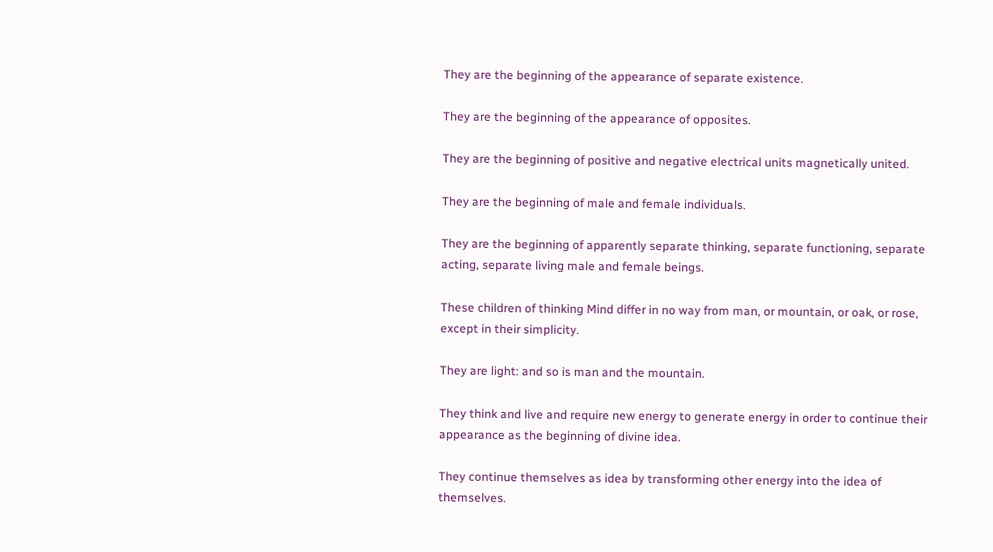They are the beginning of the appearance of separate existence.

They are the beginning of the appearance of opposites.

They are the beginning of positive and negative electrical units magnetically united.

They are the beginning of male and female individuals.

They are the beginning of apparently separate thinking, separate functioning, separate acting, separate living male and female beings.

These children of thinking Mind differ in no way from man, or mountain, or oak, or rose, except in their simplicity.

They are light: and so is man and the mountain.

They think and live and require new energy to generate energy in order to continue their appearance as the beginning of divine idea.

They continue themselves as idea by transforming other energy into the idea of themselves.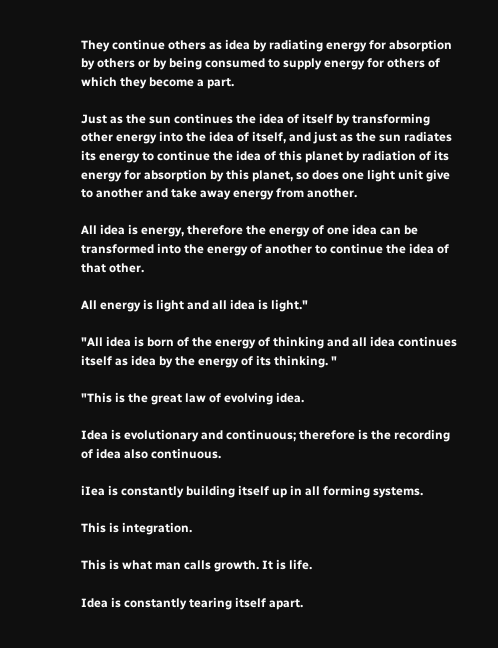They continue others as idea by radiating energy for absorption by others or by being consumed to supply energy for others of which they become a part.

Just as the sun continues the idea of itself by transforming other energy into the idea of itself, and just as the sun radiates its energy to continue the idea of this planet by radiation of its energy for absorption by this planet, so does one light unit give to another and take away energy from another.

All idea is energy, therefore the energy of one idea can be transformed into the energy of another to continue the idea of that other.

All energy is light and all idea is light."

"All idea is born of the energy of thinking and all idea continues itself as idea by the energy of its thinking. "

"This is the great law of evolving idea.

Idea is evolutionary and continuous; therefore is the recording of idea also continuous.

iIea is constantly building itself up in all forming systems.

This is integration.

This is what man calls growth. It is life.

Idea is constantly tearing itself apart.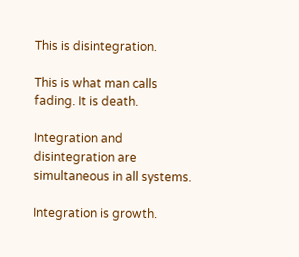This is disintegration.

This is what man calls fading. It is death.

Integration and disintegration are simultaneous in all systems.

Integration is growth.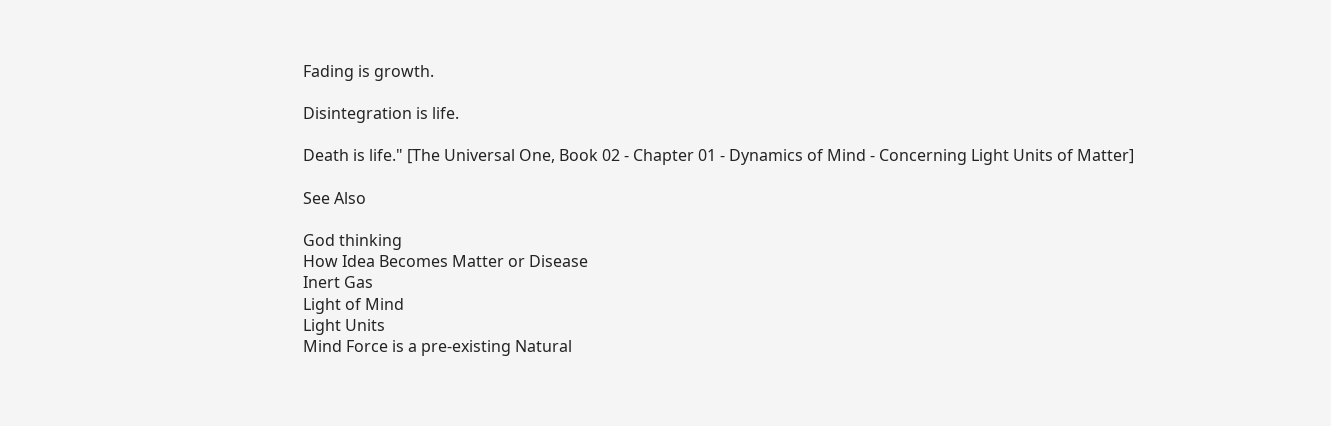Fading is growth.

Disintegration is life.

Death is life." [The Universal One, Book 02 - Chapter 01 - Dynamics of Mind - Concerning Light Units of Matter]

See Also

God thinking
How Idea Becomes Matter or Disease
Inert Gas
Light of Mind
Light Units
Mind Force is a pre-existing Natural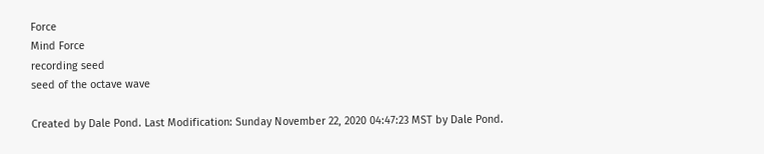Force
Mind Force
recording seed
seed of the octave wave

Created by Dale Pond. Last Modification: Sunday November 22, 2020 04:47:23 MST by Dale Pond.